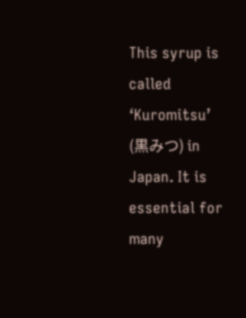This syrup is called ‘Kuromitsu’ (黒みつ) in Japan. It is essential for many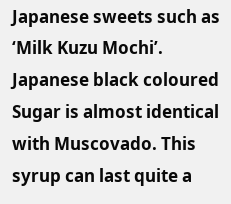Japanese sweets such as ‘Milk Kuzu Mochi’. Japanese black coloured Sugar is almost identical with Muscovado. This syrup can last quite a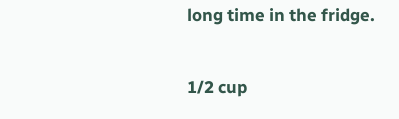long time in the fridge.


1/2 cup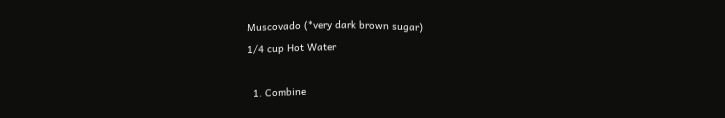Muscovado (*very dark brown sugar)
1/4 cup Hot Water

  1. Combine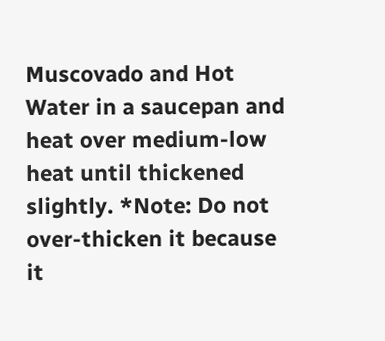Muscovado and Hot Water in a saucepan and heat over medium-low heat until thickened slightly. *Note: Do not over-thicken it because it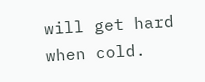will get hard when cold.